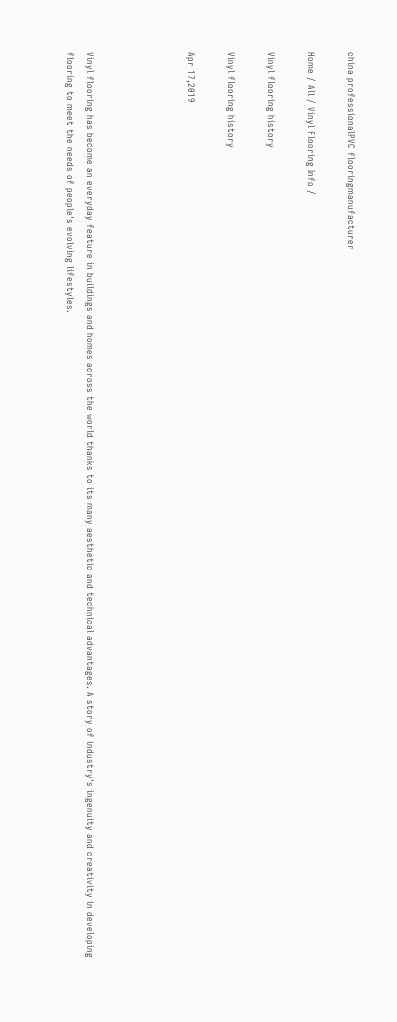china professionalPVC flooringmanufacturer

Home / All / Vinyl Flooring Info /

Vinyl flooring history

Vinyl flooring history

Apr 17,2019




Vinyl flooring has become an everyday feature in buildings and homes across the world thanks to its many aesthetic and technical advantages. A story of industry's ingenuity and creativity in developing flooring to meet the needs of people's evolving lifestyles.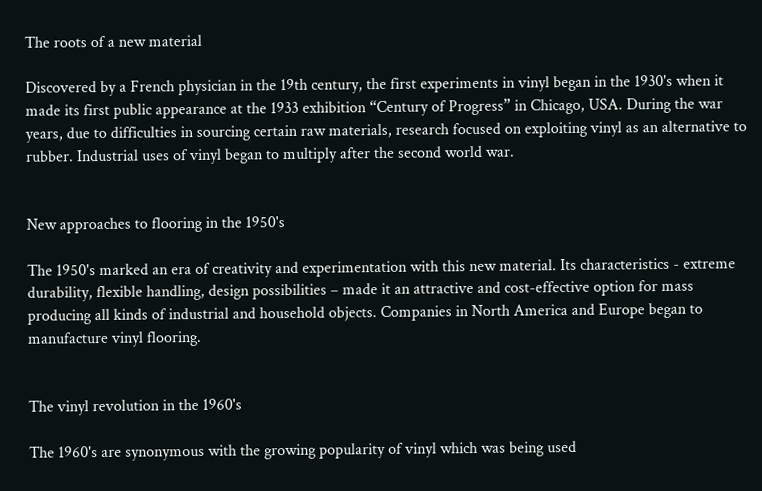The roots of a new material

Discovered by a French physician in the 19th century, the first experiments in vinyl began in the 1930's when it made its first public appearance at the 1933 exhibition “Century of Progress” in Chicago, USA. During the war years, due to difficulties in sourcing certain raw materials, research focused on exploiting vinyl as an alternative to rubber. Industrial uses of vinyl began to multiply after the second world war.


New approaches to flooring in the 1950's

The 1950's marked an era of creativity and experimentation with this new material. Its characteristics - extreme durability, flexible handling, design possibilities – made it an attractive and cost-effective option for mass producing all kinds of industrial and household objects. Companies in North America and Europe began to manufacture vinyl flooring.


The vinyl revolution in the 1960's

The 1960's are synonymous with the growing popularity of vinyl which was being used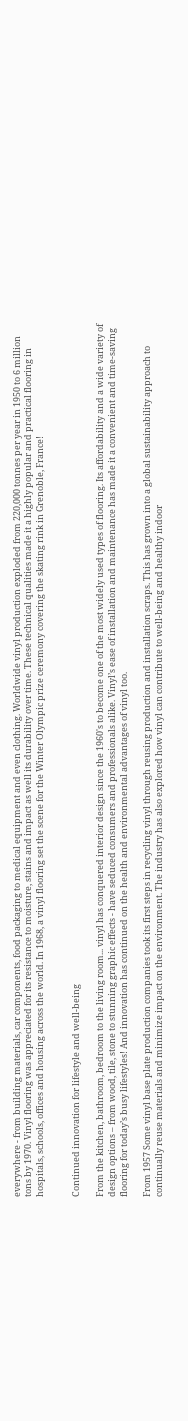everywhere - from building materials, car components, food packaging to medical equipment and even clothing. Worldwide vinyl production exploded from 220,000 tonnes per year in 1950 to 6 million tons by 1970. Vinyl flooring was appreciated for its resistance to moisture, stains and impact as well its durability over time. These technical qualities made it a highly popular and practical flooring in hospitals, schools, offices and housing across the world. In 1968, a vinyl flooring set the scene for the Winter Olympic prize ceremony covering the skating rink in Grenoble, France!


Continued innovation for lifestyle and well-being

From the kitchen, bathroom, bedroom to the living room... vinyl has conquered interior design since the 1960's to become one of the most widely used types of flooring. Its affordability and a wide variety of design options – from wood, tile, stone to stunning graphic effects - have seduced consumers and professionals alike. Vinyl’s ease of installation and maintenance has made it a convenient and time-saving flooring for today’s busy lifestyles! And innovation has continued on the health and environmental advantages of vinyl too.

From 1957 Some vinyl base plate production companies took its first steps in recycling vinyl through reusing production and installation scraps. This has grown into a global sustainability approach to continually reuse materials and minimize impact on the environment. The industry has also explored how vinyl can contribute to well-being and healthy indoor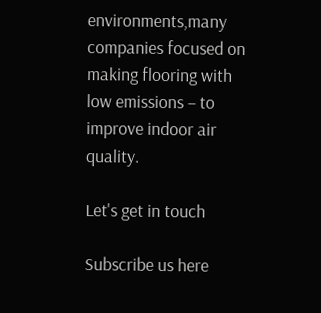environments,many companies focused on making flooring with low emissions – to improve indoor air quality.

Let's get in touch

Subscribe us here